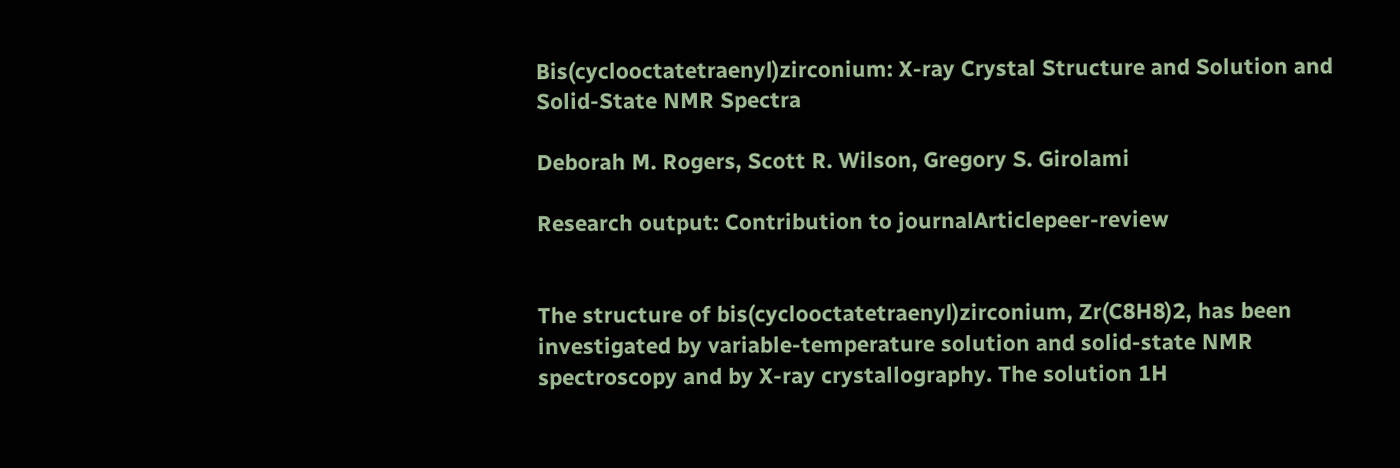Bis(cyclooctatetraenyl)zirconium: X-ray Crystal Structure and Solution and Solid-State NMR Spectra

Deborah M. Rogers, Scott R. Wilson, Gregory S. Girolami

Research output: Contribution to journalArticlepeer-review


The structure of bis(cyclooctatetraenyl)zirconium, Zr(C8H8)2, has been investigated by variable-temperature solution and solid-state NMR spectroscopy and by X-ray crystallography. The solution 1H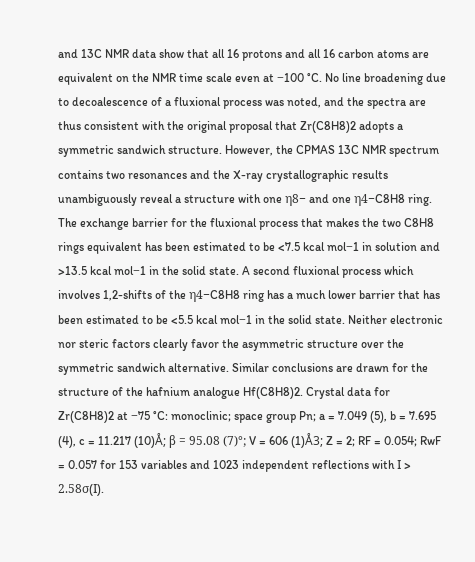and 13C NMR data show that all 16 protons and all 16 carbon atoms are equivalent on the NMR time scale even at −100 °C. No line broadening due to decoalescence of a fluxional process was noted, and the spectra are thus consistent with the original proposal that Zr(C8H8)2 adopts a symmetric sandwich structure. However, the CPMAS 13C NMR spectrum contains two resonances and the X-ray crystallographic results unambiguously reveal a structure with one η8− and one η4−C8H8 ring. The exchange barrier for the fluxional process that makes the two C8H8 rings equivalent has been estimated to be <7.5 kcal mol−1 in solution and >13.5 kcal mol−1 in the solid state. A second fluxional process which involves 1,2-shifts of the η4−C8H8 ring has a much lower barrier that has been estimated to be <5.5 kcal mol−1 in the solid state. Neither electronic nor steric factors clearly favor the asymmetric structure over the symmetric sandwich alternative. Similar conclusions are drawn for the structure of the hafnium analogue Hf(C8H8)2. Crystal data for Zr(C8H8)2 at −75 °C: monoclinic; space group Pn; a = 7.049 (5), b = 7.695 (4), c = 11.217 (10)Å; β = 95.08 (7)°; V = 606 (1)Å3; Z = 2; RF = 0.054; RwF = 0.057 for 153 variables and 1023 independent reflections with I > 2.58σ(I).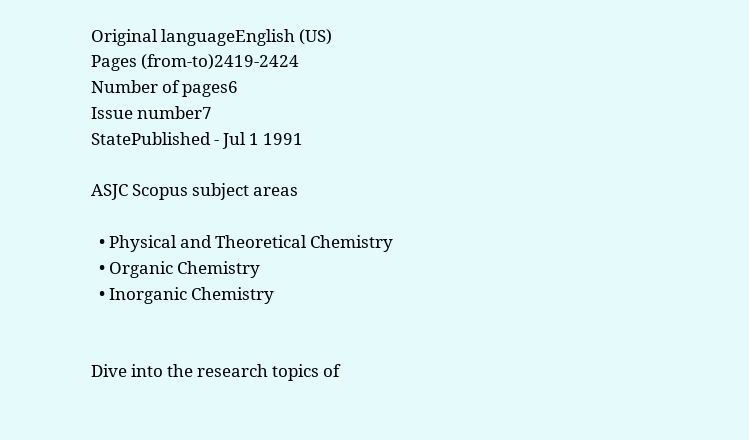Original languageEnglish (US)
Pages (from-to)2419-2424
Number of pages6
Issue number7
StatePublished - Jul 1 1991

ASJC Scopus subject areas

  • Physical and Theoretical Chemistry
  • Organic Chemistry
  • Inorganic Chemistry


Dive into the research topics of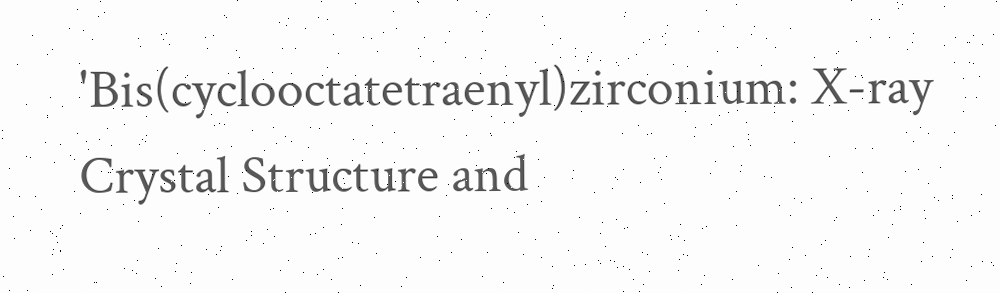'Bis(cyclooctatetraenyl)zirconium: X-ray Crystal Structure and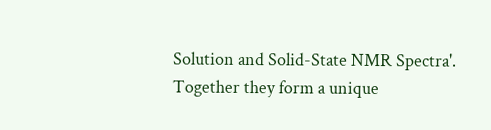Solution and Solid-State NMR Spectra'. Together they form a unique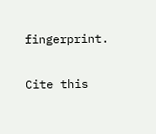fingerprint.

Cite this